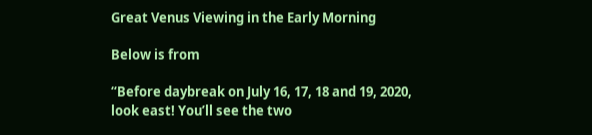Great Venus Viewing in the Early Morning

Below is from

“Before daybreak on July 16, 17, 18 and 19, 2020, look east! You’ll see the two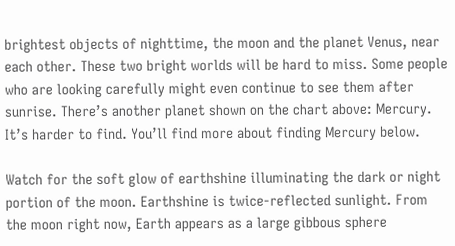brightest objects of nighttime, the moon and the planet Venus, near each other. These two bright worlds will be hard to miss. Some people who are looking carefully might even continue to see them after sunrise. There’s another planet shown on the chart above: Mercury. It’s harder to find. You’ll find more about finding Mercury below.

Watch for the soft glow of earthshine illuminating the dark or night portion of the moon. Earthshine is twice-reflected sunlight. From the moon right now, Earth appears as a large gibbous sphere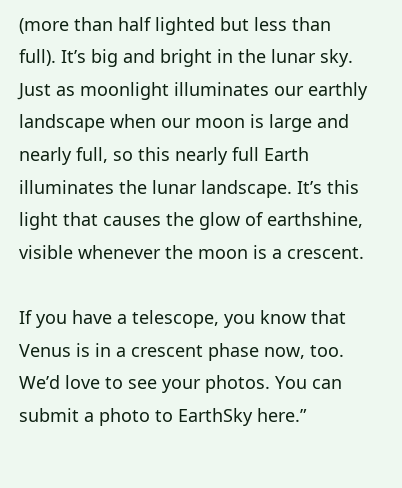(more than half lighted but less than full). It’s big and bright in the lunar sky. Just as moonlight illuminates our earthly landscape when our moon is large and nearly full, so this nearly full Earth illuminates the lunar landscape. It’s this light that causes the glow of earthshine, visible whenever the moon is a crescent.

If you have a telescope, you know that Venus is in a crescent phase now, too. We’d love to see your photos. You can submit a photo to EarthSky here.”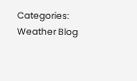Categories: Weather Blog